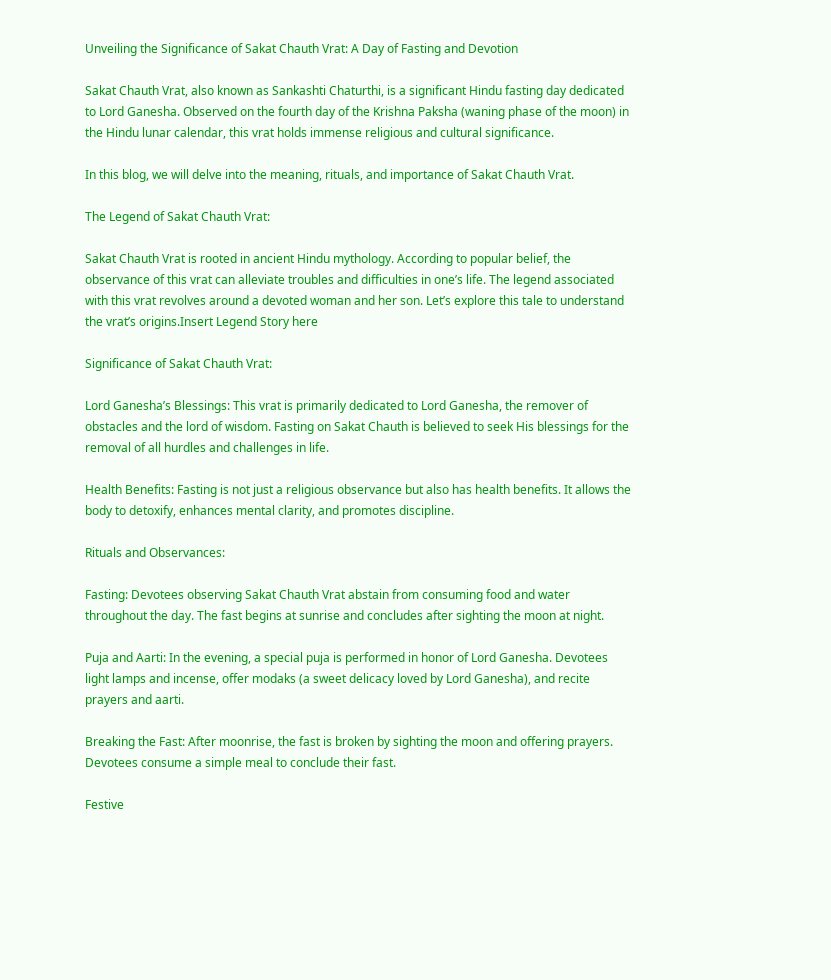Unveiling the Significance of Sakat Chauth Vrat: A Day of Fasting and Devotion

Sakat Chauth Vrat, also known as Sankashti Chaturthi, is a significant Hindu fasting day dedicated to Lord Ganesha. Observed on the fourth day of the Krishna Paksha (waning phase of the moon) in the Hindu lunar calendar, this vrat holds immense religious and cultural significance.

In this blog, we will delve into the meaning, rituals, and importance of Sakat Chauth Vrat.

The Legend of Sakat Chauth Vrat:

Sakat Chauth Vrat is rooted in ancient Hindu mythology. According to popular belief, the observance of this vrat can alleviate troubles and difficulties in one’s life. The legend associated with this vrat revolves around a devoted woman and her son. Let’s explore this tale to understand the vrat’s origins.Insert Legend Story here

Significance of Sakat Chauth Vrat:

Lord Ganesha’s Blessings: This vrat is primarily dedicated to Lord Ganesha, the remover of obstacles and the lord of wisdom. Fasting on Sakat Chauth is believed to seek His blessings for the removal of all hurdles and challenges in life.

Health Benefits: Fasting is not just a religious observance but also has health benefits. It allows the body to detoxify, enhances mental clarity, and promotes discipline.

Rituals and Observances:

Fasting: Devotees observing Sakat Chauth Vrat abstain from consuming food and water throughout the day. The fast begins at sunrise and concludes after sighting the moon at night.

Puja and Aarti: In the evening, a special puja is performed in honor of Lord Ganesha. Devotees light lamps and incense, offer modaks (a sweet delicacy loved by Lord Ganesha), and recite prayers and aarti.

Breaking the Fast: After moonrise, the fast is broken by sighting the moon and offering prayers. Devotees consume a simple meal to conclude their fast.

Festive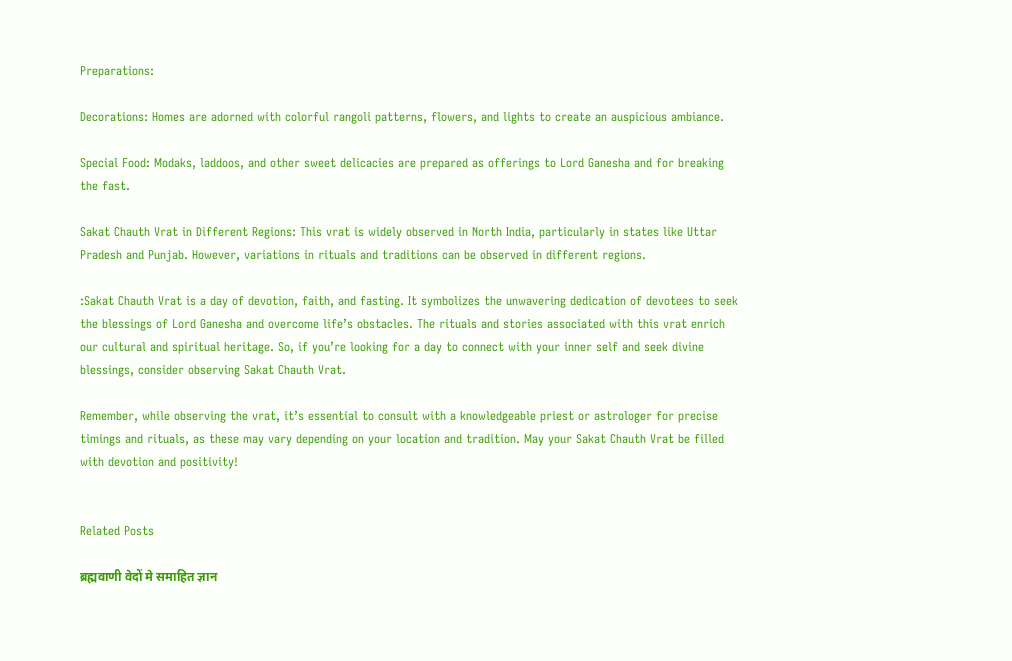Preparations:

Decorations: Homes are adorned with colorful rangoli patterns, flowers, and lights to create an auspicious ambiance.

Special Food: Modaks, laddoos, and other sweet delicacies are prepared as offerings to Lord Ganesha and for breaking the fast.

Sakat Chauth Vrat in Different Regions: This vrat is widely observed in North India, particularly in states like Uttar Pradesh and Punjab. However, variations in rituals and traditions can be observed in different regions.

:Sakat Chauth Vrat is a day of devotion, faith, and fasting. It symbolizes the unwavering dedication of devotees to seek the blessings of Lord Ganesha and overcome life’s obstacles. The rituals and stories associated with this vrat enrich our cultural and spiritual heritage. So, if you’re looking for a day to connect with your inner self and seek divine blessings, consider observing Sakat Chauth Vrat.

Remember, while observing the vrat, it’s essential to consult with a knowledgeable priest or astrologer for precise timings and rituals, as these may vary depending on your location and tradition. May your Sakat Chauth Vrat be filled with devotion and positivity!


Related Posts

ब्रह्मवाणी वेदों मे समाहित ज्ञान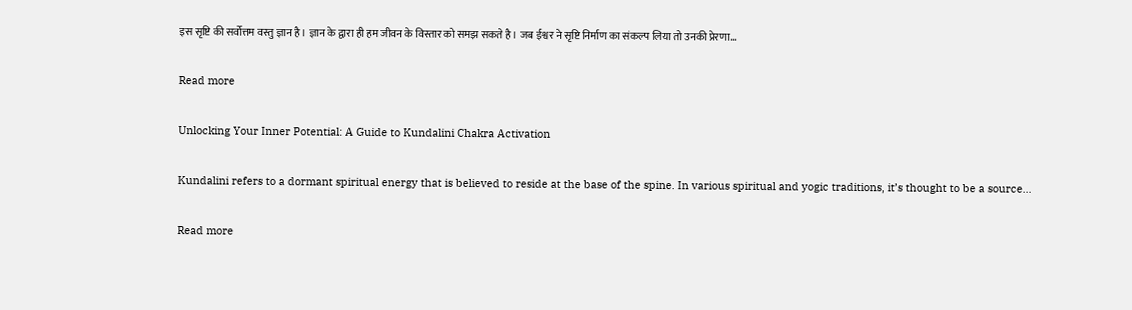इस सृष्टि की सर्वोत्तम वस्तु ज्ञान है। ज्ञान के द्वारा ही हम जीवन के विस्तार को समझ सकते है। जब ईश्वर ने सृष्टि निर्माण का संकल्प लिया तो उनकी प्रेरणा…

Read more

Unlocking Your Inner Potential: A Guide to Kundalini Chakra Activation

Kundalini refers to a dormant spiritual energy that is believed to reside at the base of the spine. In various spiritual and yogic traditions, it’s thought to be a source…

Read more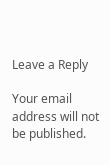Leave a Reply

Your email address will not be published.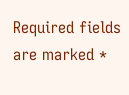Required fields are marked *